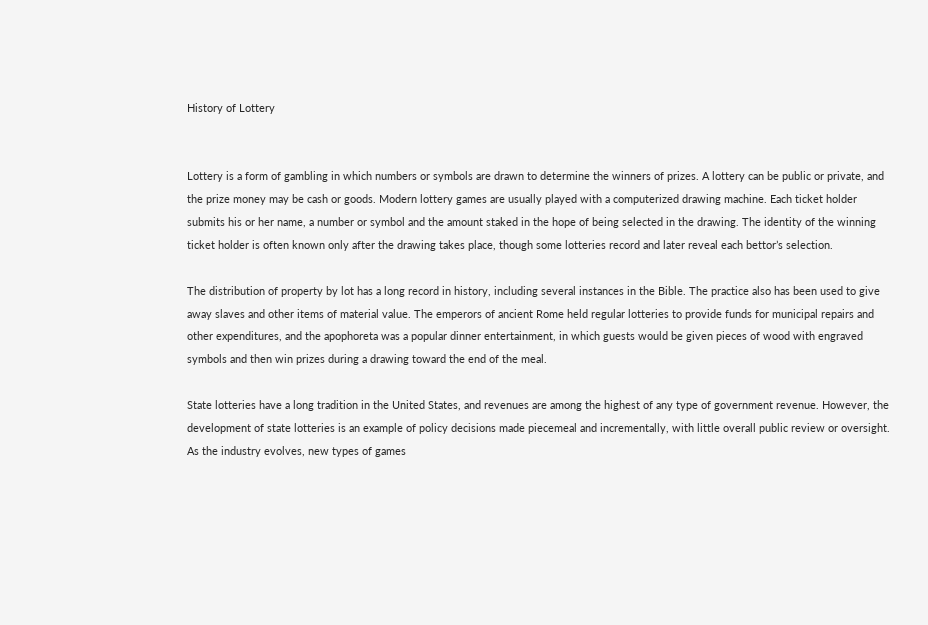History of Lottery


Lottery is a form of gambling in which numbers or symbols are drawn to determine the winners of prizes. A lottery can be public or private, and the prize money may be cash or goods. Modern lottery games are usually played with a computerized drawing machine. Each ticket holder submits his or her name, a number or symbol and the amount staked in the hope of being selected in the drawing. The identity of the winning ticket holder is often known only after the drawing takes place, though some lotteries record and later reveal each bettor’s selection.

The distribution of property by lot has a long record in history, including several instances in the Bible. The practice also has been used to give away slaves and other items of material value. The emperors of ancient Rome held regular lotteries to provide funds for municipal repairs and other expenditures, and the apophoreta was a popular dinner entertainment, in which guests would be given pieces of wood with engraved symbols and then win prizes during a drawing toward the end of the meal.

State lotteries have a long tradition in the United States, and revenues are among the highest of any type of government revenue. However, the development of state lotteries is an example of policy decisions made piecemeal and incrementally, with little overall public review or oversight. As the industry evolves, new types of games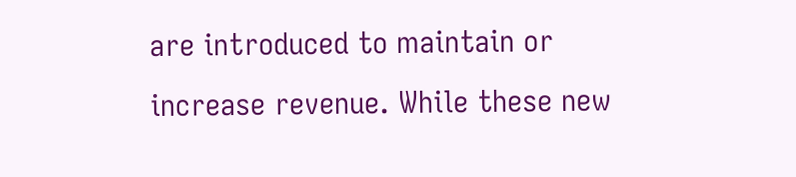are introduced to maintain or increase revenue. While these new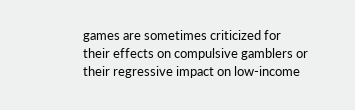games are sometimes criticized for their effects on compulsive gamblers or their regressive impact on low-income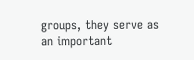groups, they serve as an important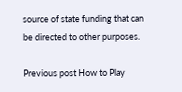source of state funding that can be directed to other purposes.

Previous post How to Play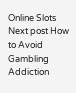Online Slots
Next post How to Avoid Gambling Addiction